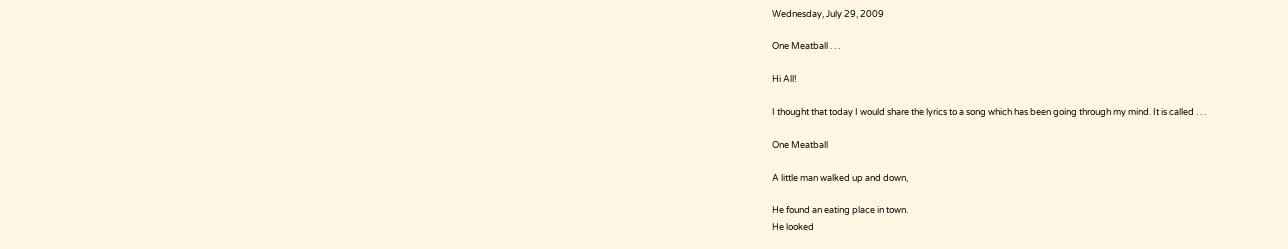Wednesday, July 29, 2009

One Meatball . . .

Hi All!

I thought that today I would share the lyrics to a song which has been going through my mind. It is called . . .

One Meatball

A little man walked up and down,

He found an eating place in town.
He looked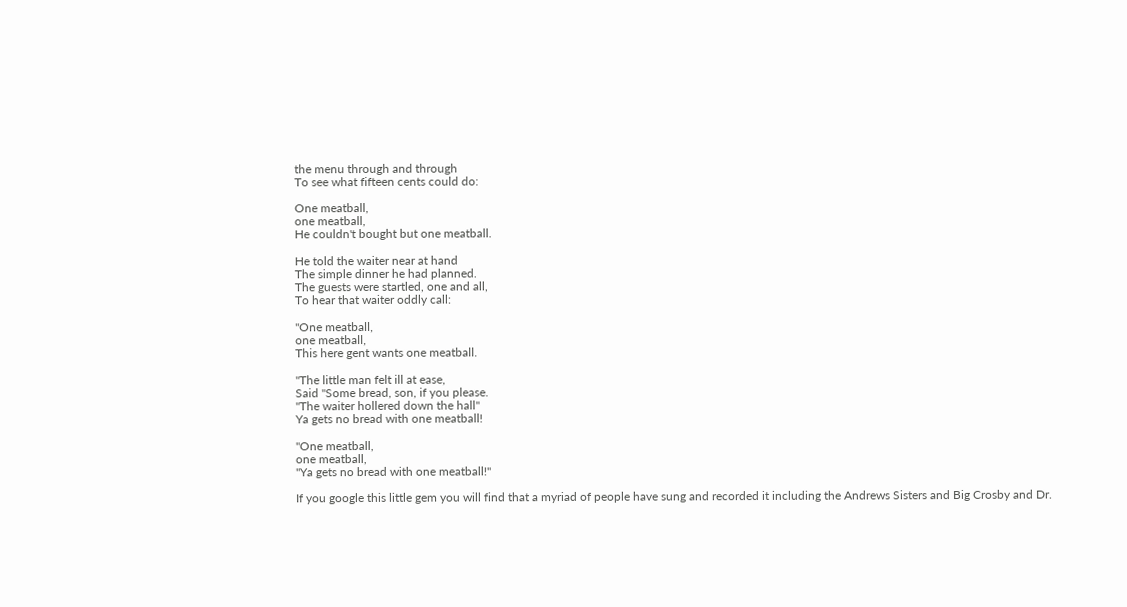the menu through and through
To see what fifteen cents could do:

One meatball,
one meatball,
He couldn't bought but one meatball.

He told the waiter near at hand
The simple dinner he had planned.
The guests were startled, one and all,
To hear that waiter oddly call:

"One meatball,
one meatball,
This here gent wants one meatball.

"The little man felt ill at ease,
Said "Some bread, son, if you please.
"The waiter hollered down the hall"
Ya gets no bread with one meatball!

"One meatball,
one meatball,
"Ya gets no bread with one meatball!"

If you google this little gem you will find that a myriad of people have sung and recorded it including the Andrews Sisters and Big Crosby and Dr.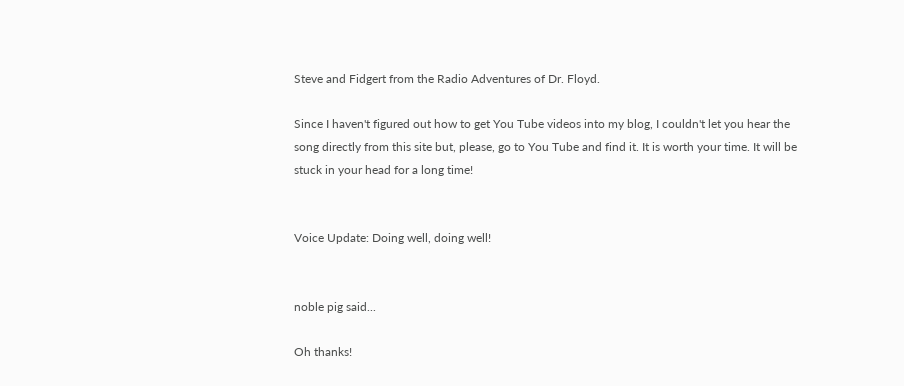Steve and Fidgert from the Radio Adventures of Dr. Floyd.

Since I haven't figured out how to get You Tube videos into my blog, I couldn't let you hear the song directly from this site but, please, go to You Tube and find it. It is worth your time. It will be stuck in your head for a long time!


Voice Update: Doing well, doing well!


noble pig said...

Oh thanks!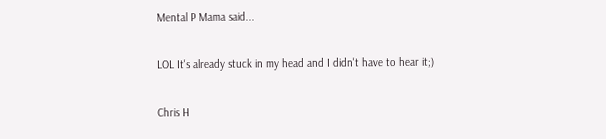Mental P Mama said...

LOL It's already stuck in my head and I didn't have to hear it;)

Chris H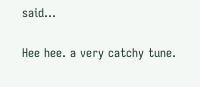said...

Hee hee. a very catchy tune.